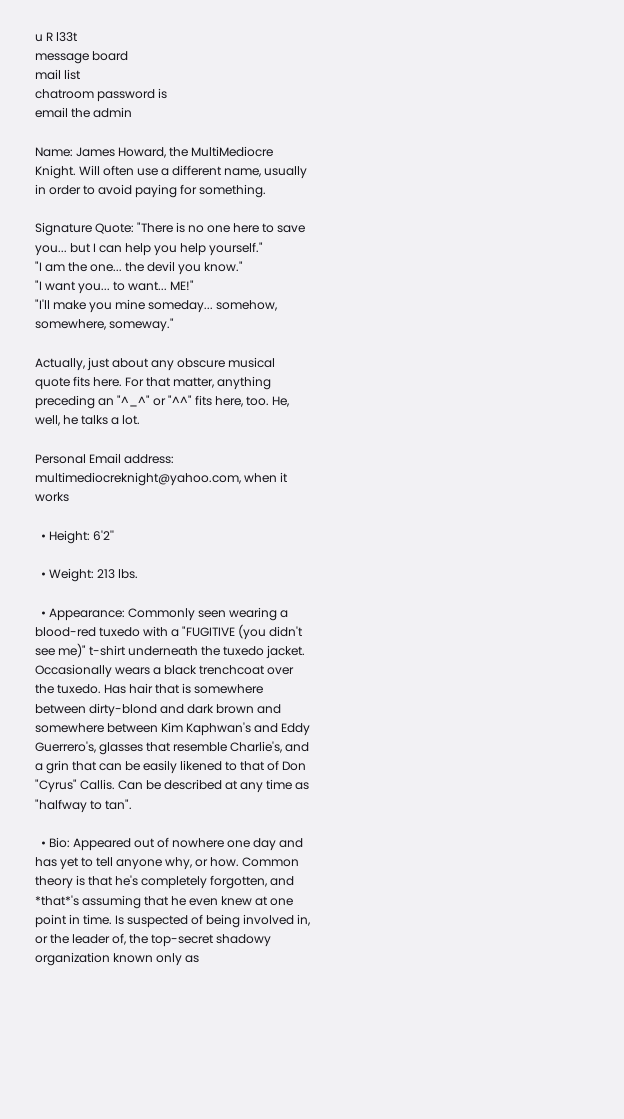u R l33t
message board
mail list
chatroom password is
email the admin

Name: James Howard, the MultiMediocre Knight. Will often use a different name, usually in order to avoid paying for something.

Signature Quote: "There is no one here to save you... but I can help you help yourself."
"I am the one... the devil you know."
"I want you... to want... ME!"
"I'll make you mine someday... somehow, somewhere, someway."

Actually, just about any obscure musical quote fits here. For that matter, anything preceding an "^_^" or "^^" fits here, too. He, well, he talks a lot.

Personal Email address: multimediocreknight@yahoo.com, when it works

  • Height: 6'2''

  • Weight: 213 lbs.

  • Appearance: Commonly seen wearing a blood-red tuxedo with a "FUGITIVE (you didn't see me)" t-shirt underneath the tuxedo jacket. Occasionally wears a black trenchcoat over the tuxedo. Has hair that is somewhere between dirty-blond and dark brown and somewhere between Kim Kaphwan's and Eddy Guerrero's, glasses that resemble Charlie's, and a grin that can be easily likened to that of Don "Cyrus" Callis. Can be described at any time as "halfway to tan".

  • Bio: Appeared out of nowhere one day and has yet to tell anyone why, or how. Common theory is that he's completely forgotten, and *that*'s assuming that he even knew at one point in time. Is suspected of being involved in, or the leader of, the top-secret shadowy organization known only as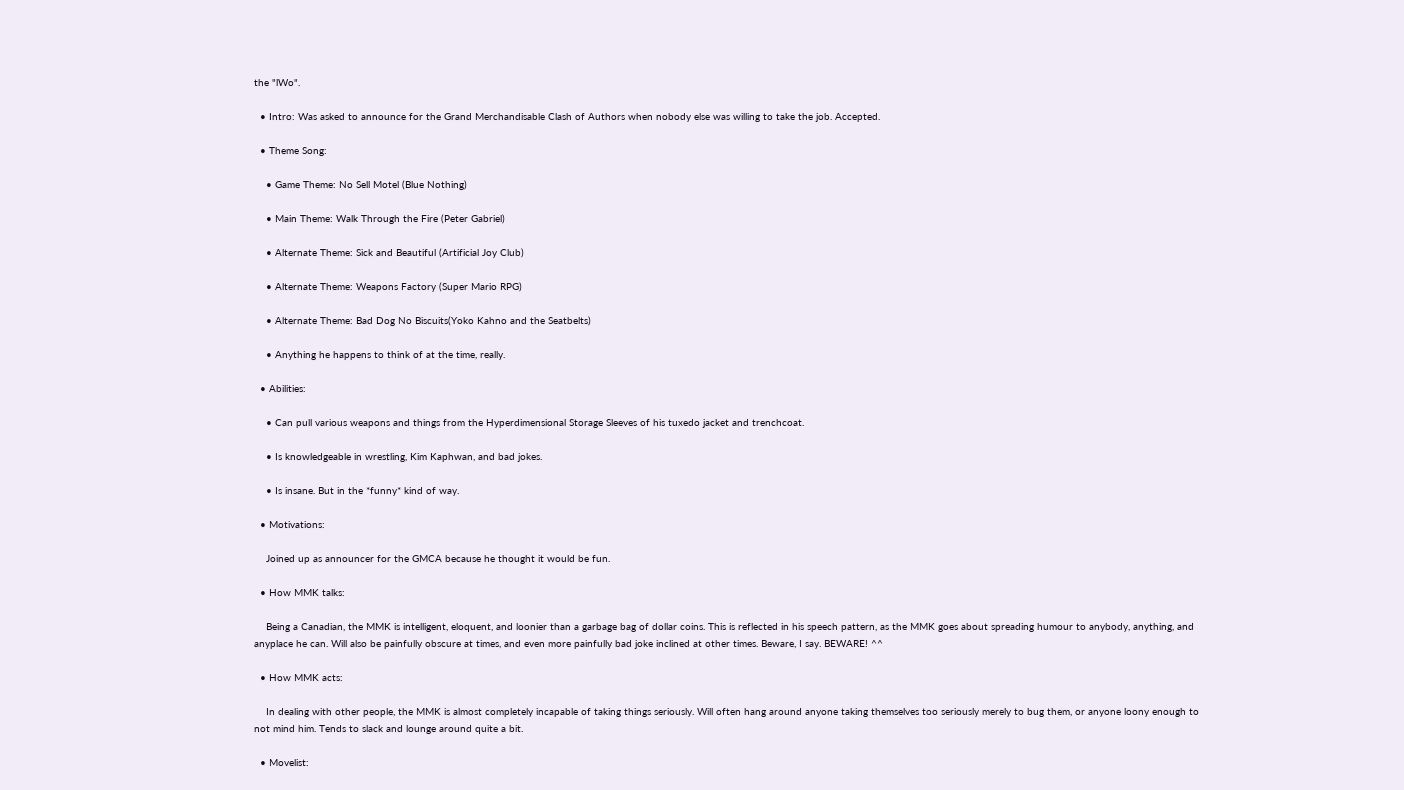the "lWo".

  • Intro: Was asked to announce for the Grand Merchandisable Clash of Authors when nobody else was willing to take the job. Accepted.

  • Theme Song:

    • Game Theme: No Sell Motel (Blue Nothing)

    • Main Theme: Walk Through the Fire (Peter Gabriel)

    • Alternate Theme: Sick and Beautiful (Artificial Joy Club)

    • Alternate Theme: Weapons Factory (Super Mario RPG)

    • Alternate Theme: Bad Dog No Biscuits(Yoko Kahno and the Seatbelts)

    • Anything he happens to think of at the time, really.

  • Abilities:

    • Can pull various weapons and things from the Hyperdimensional Storage Sleeves of his tuxedo jacket and trenchcoat.

    • Is knowledgeable in wrestling, Kim Kaphwan, and bad jokes.

    • Is insane. But in the *funny* kind of way.

  • Motivations:

    Joined up as announcer for the GMCA because he thought it would be fun.

  • How MMK talks:

    Being a Canadian, the MMK is intelligent, eloquent, and loonier than a garbage bag of dollar coins. This is reflected in his speech pattern, as the MMK goes about spreading humour to anybody, anything, and anyplace he can. Will also be painfully obscure at times, and even more painfully bad joke inclined at other times. Beware, I say. BEWARE! ^^

  • How MMK acts:

    In dealing with other people, the MMK is almost completely incapable of taking things seriously. Will often hang around anyone taking themselves too seriously merely to bug them, or anyone loony enough to not mind him. Tends to slack and lounge around quite a bit.

  • Movelist: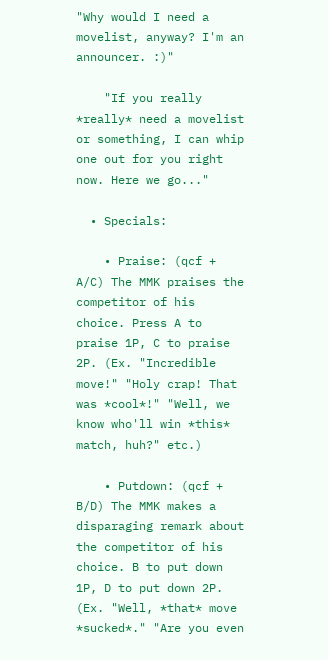"Why would I need a movelist, anyway? I'm an announcer. :)"

    "If you really *really* need a movelist or something, I can whip one out for you right now. Here we go..."

  • Specials:

    • Praise: (qcf + A/C) The MMK praises the competitor of his choice. Press A to praise 1P, C to praise 2P. (Ex. "Incredible move!" "Holy crap! That was *cool*!" "Well, we know who'll win *this* match, huh?" etc.)

    • Putdown: (qcf + B/D) The MMK makes a disparaging remark about the competitor of his choice. B to put down 1P, D to put down 2P. (Ex. "Well, *that* move *sucked*." "Are you even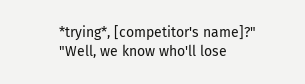*trying*, [competitor's name]?" "Well, we know who'll lose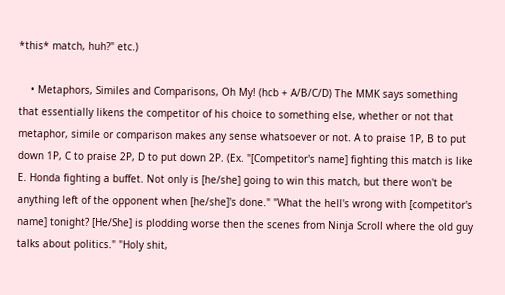*this* match, huh?" etc.)

    • Metaphors, Similes and Comparisons, Oh My! (hcb + A/B/C/D) The MMK says something that essentially likens the competitor of his choice to something else, whether or not that metaphor, simile or comparison makes any sense whatsoever or not. A to praise 1P, B to put down 1P, C to praise 2P, D to put down 2P. (Ex. "[Competitor's name] fighting this match is like E. Honda fighting a buffet. Not only is [he/she] going to win this match, but there won't be anything left of the opponent when [he/she]'s done." "What the hell's wrong with [competitor's name] tonight? [He/She] is plodding worse then the scenes from Ninja Scroll where the old guy talks about politics." "Holy shit,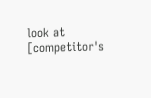look at [competitor's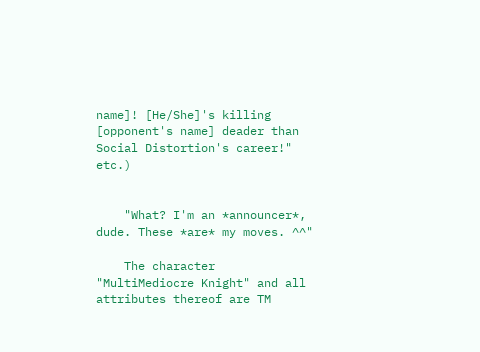name]! [He/She]'s killing [opponent's name] deader than Social Distortion's career!" etc.)


    "What? I'm an *announcer*, dude. These *are* my moves. ^^"

    The character "MultiMediocre Knight" and all attributes thereof are TM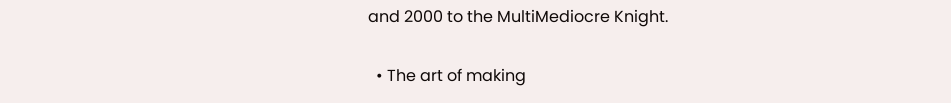and 2000 to the MultiMediocre Knight.

  • The art of making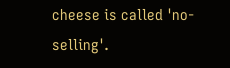cheese is called 'no-selling'.